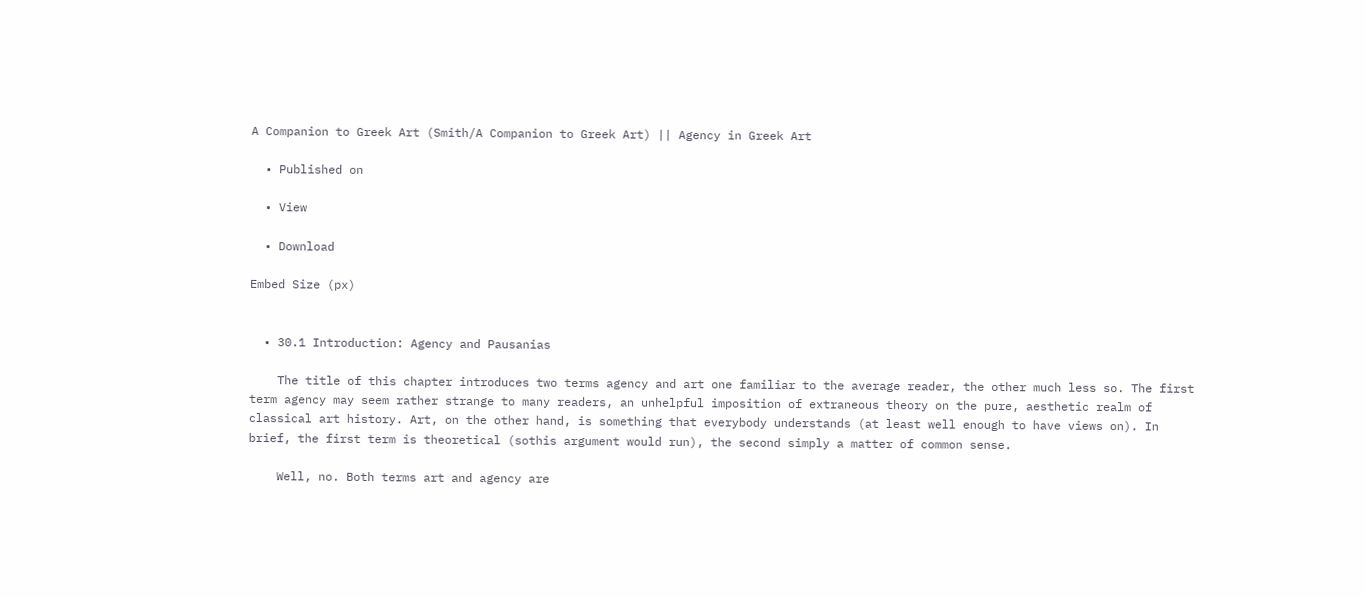A Companion to Greek Art (Smith/A Companion to Greek Art) || Agency in Greek Art

  • Published on

  • View

  • Download

Embed Size (px)


  • 30.1 Introduction: Agency and Pausanias

    The title of this chapter introduces two terms agency and art one familiar to the average reader, the other much less so. The first term agency may seem rather strange to many readers, an unhelpful imposition of extraneous theory on the pure, aesthetic realm of classical art history. Art, on the other hand, is something that everybody understands (at least well enough to have views on). In brief, the first term is theoretical (sothis argument would run), the second simply a matter of common sense.

    Well, no. Both terms art and agency are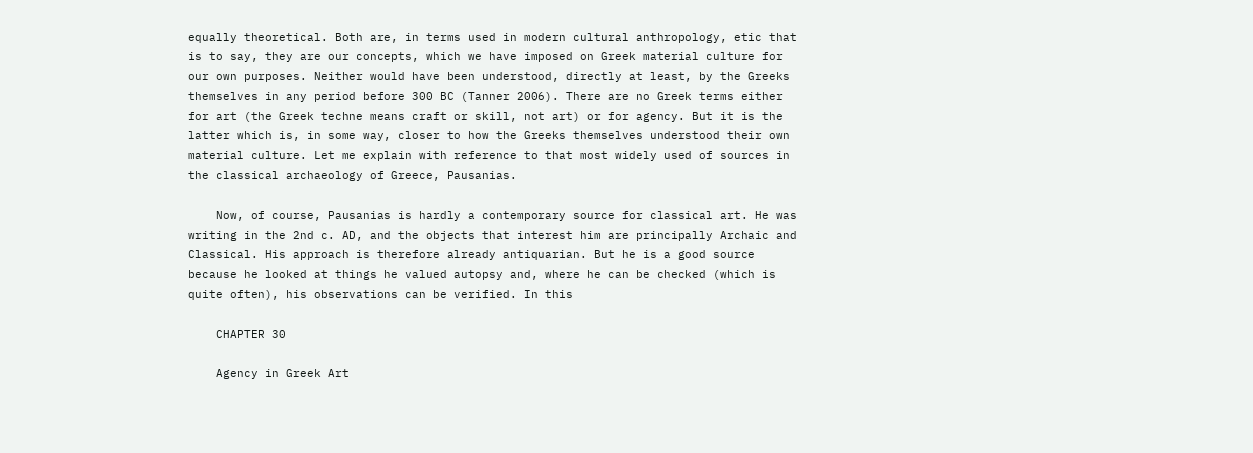equally theoretical. Both are, in terms used in modern cultural anthropology, etic that is to say, they are our concepts, which we have imposed on Greek material culture for our own purposes. Neither would have been understood, directly at least, by the Greeks themselves in any period before 300 BC (Tanner 2006). There are no Greek terms either for art (the Greek techne means craft or skill, not art) or for agency. But it is the latter which is, in some way, closer to how the Greeks themselves understood their own material culture. Let me explain with reference to that most widely used of sources in the classical archaeology of Greece, Pausanias.

    Now, of course, Pausanias is hardly a contemporary source for classical art. He was writing in the 2nd c. AD, and the objects that interest him are principally Archaic and Classical. His approach is therefore already antiquarian. But he is a good source because he looked at things he valued autopsy and, where he can be checked (which is quite often), his observations can be verified. In this

    CHAPTER 30

    Agency in Greek Art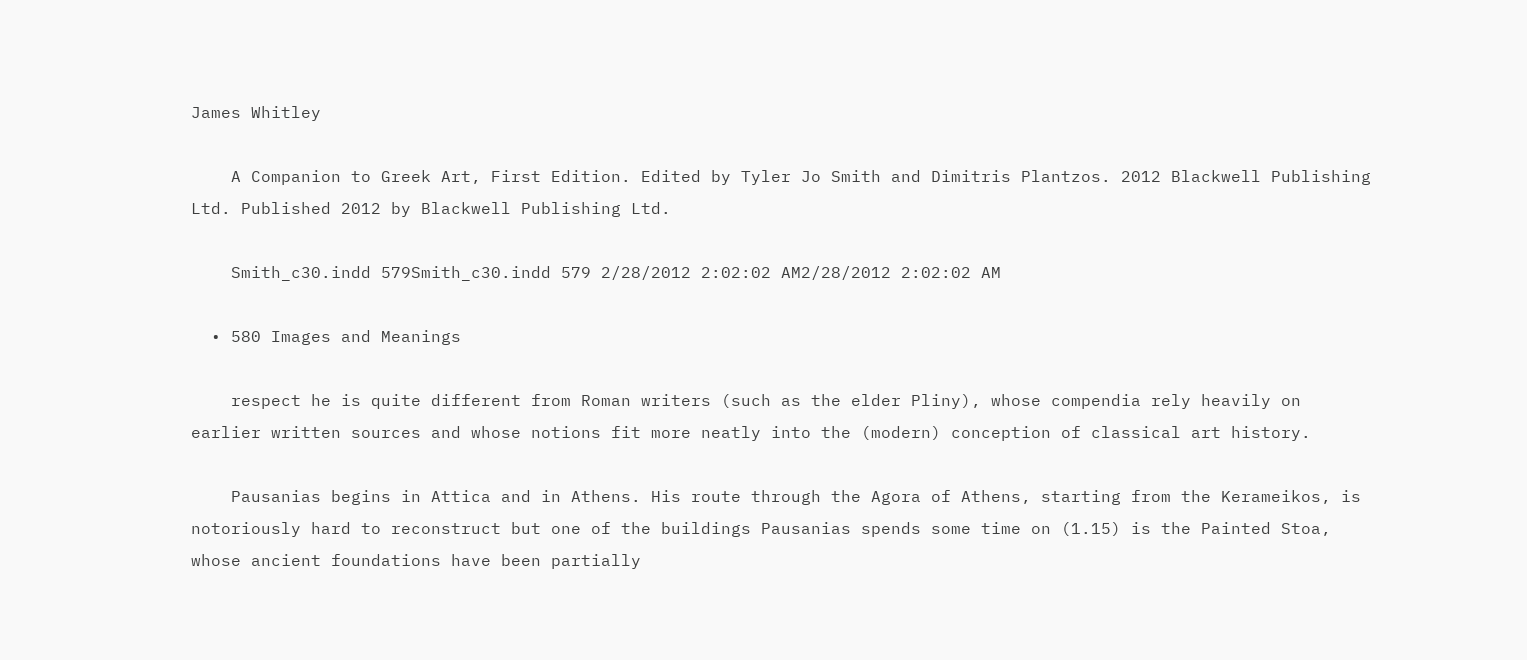James Whitley

    A Companion to Greek Art, First Edition. Edited by Tyler Jo Smith and Dimitris Plantzos. 2012 Blackwell Publishing Ltd. Published 2012 by Blackwell Publishing Ltd.

    Smith_c30.indd 579Smith_c30.indd 579 2/28/2012 2:02:02 AM2/28/2012 2:02:02 AM

  • 580 Images and Meanings

    respect he is quite different from Roman writers (such as the elder Pliny), whose compendia rely heavily on earlier written sources and whose notions fit more neatly into the (modern) conception of classical art history.

    Pausanias begins in Attica and in Athens. His route through the Agora of Athens, starting from the Kerameikos, is notoriously hard to reconstruct but one of the buildings Pausanias spends some time on (1.15) is the Painted Stoa, whose ancient foundations have been partially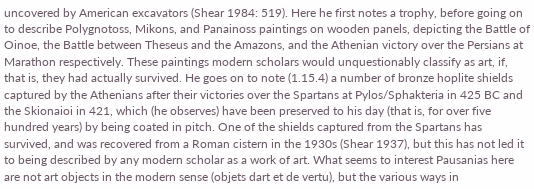uncovered by American excavators (Shear 1984: 519). Here he first notes a trophy, before going on to describe Polygnotoss, Mikons, and Panainoss paintings on wooden panels, depicting the Battle of Oinoe, the Battle between Theseus and the Amazons, and the Athenian victory over the Persians at Marathon respectively. These paintings modern scholars would unquestionably classify as art, if, that is, they had actually survived. He goes on to note (1.15.4) a number of bronze hoplite shields captured by the Athenians after their victories over the Spartans at Pylos/Sphakteria in 425 BC and the Skionaioi in 421, which (he observes) have been preserved to his day (that is, for over five hundred years) by being coated in pitch. One of the shields captured from the Spartans has survived, and was recovered from a Roman cistern in the 1930s (Shear 1937), but this has not led it to being described by any modern scholar as a work of art. What seems to interest Pausanias here are not art objects in the modern sense (objets dart et de vertu), but the various ways in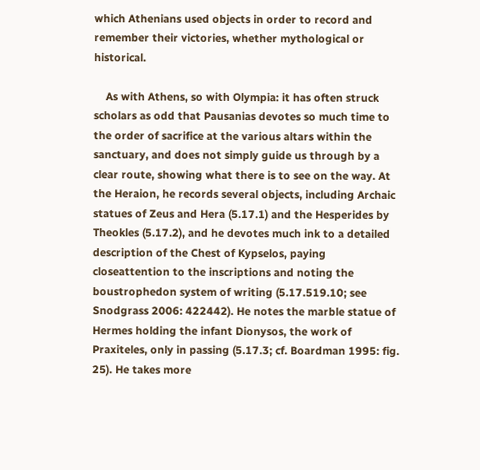which Athenians used objects in order to record and remember their victories, whether mythological or historical.

    As with Athens, so with Olympia: it has often struck scholars as odd that Pausanias devotes so much time to the order of sacrifice at the various altars within the sanctuary, and does not simply guide us through by a clear route, showing what there is to see on the way. At the Heraion, he records several objects, including Archaic statues of Zeus and Hera (5.17.1) and the Hesperides by Theokles (5.17.2), and he devotes much ink to a detailed description of the Chest of Kypselos, paying closeattention to the inscriptions and noting the boustrophedon system of writing (5.17.519.10; see Snodgrass 2006: 422442). He notes the marble statue of Hermes holding the infant Dionysos, the work of Praxiteles, only in passing (5.17.3; cf. Boardman 1995: fig. 25). He takes more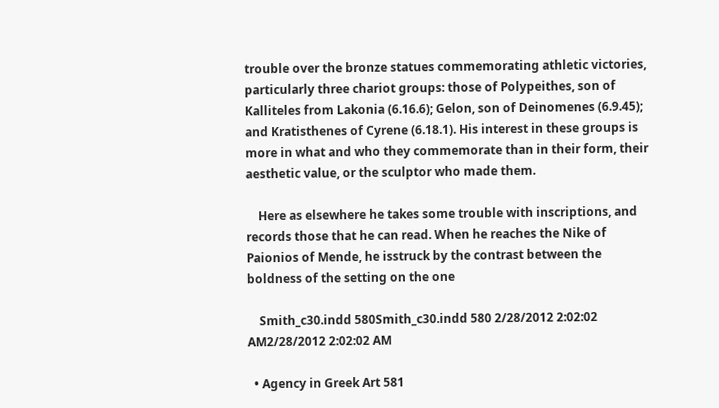trouble over the bronze statues commemorating athletic victories, particularly three chariot groups: those of Polypeithes, son of Kalliteles from Lakonia (6.16.6); Gelon, son of Deinomenes (6.9.45); and Kratisthenes of Cyrene (6.18.1). His interest in these groups is more in what and who they commemorate than in their form, their aesthetic value, or the sculptor who made them.

    Here as elsewhere he takes some trouble with inscriptions, and records those that he can read. When he reaches the Nike of Paionios of Mende, he isstruck by the contrast between the boldness of the setting on the one

    Smith_c30.indd 580Smith_c30.indd 580 2/28/2012 2:02:02 AM2/28/2012 2:02:02 AM

  • Agency in Greek Art 581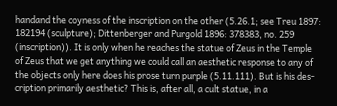handand the coyness of the inscription on the other (5.26.1; see Treu 1897: 182194 (sculpture); Dittenberger and Purgold 1896: 378383, no. 259 (inscription)). It is only when he reaches the statue of Zeus in the Temple of Zeus that we get anything we could call an aesthetic response to any of the objects only here does his prose turn purple (5.11.111). But is his des-cription primarily aesthetic? This is, after all, a cult statue, in a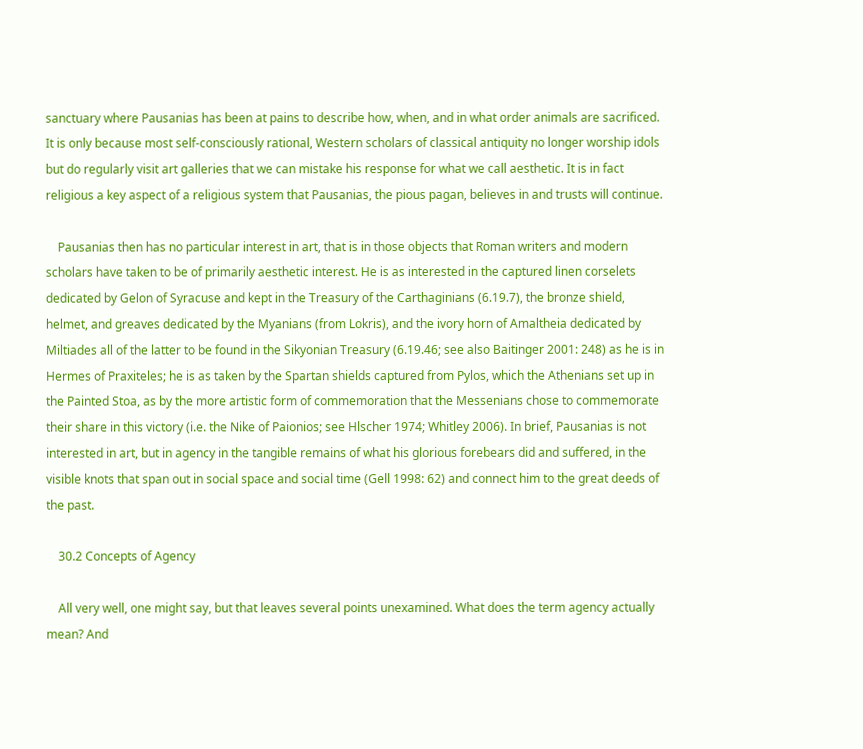sanctuary where Pausanias has been at pains to describe how, when, and in what order animals are sacrificed. It is only because most self-consciously rational, Western scholars of classical antiquity no longer worship idols but do regularly visit art galleries that we can mistake his response for what we call aesthetic. It is in fact religious a key aspect of a religious system that Pausanias, the pious pagan, believes in and trusts will continue.

    Pausanias then has no particular interest in art, that is in those objects that Roman writers and modern scholars have taken to be of primarily aesthetic interest. He is as interested in the captured linen corselets dedicated by Gelon of Syracuse and kept in the Treasury of the Carthaginians (6.19.7), the bronze shield, helmet, and greaves dedicated by the Myanians (from Lokris), and the ivory horn of Amaltheia dedicated by Miltiades all of the latter to be found in the Sikyonian Treasury (6.19.46; see also Baitinger 2001: 248) as he is in Hermes of Praxiteles; he is as taken by the Spartan shields captured from Pylos, which the Athenians set up in the Painted Stoa, as by the more artistic form of commemoration that the Messenians chose to commemorate their share in this victory (i.e. the Nike of Paionios; see Hlscher 1974; Whitley 2006). In brief, Pausanias is not interested in art, but in agency in the tangible remains of what his glorious forebears did and suffered, in the visible knots that span out in social space and social time (Gell 1998: 62) and connect him to the great deeds of the past.

    30.2 Concepts of Agency

    All very well, one might say, but that leaves several points unexamined. What does the term agency actually mean? And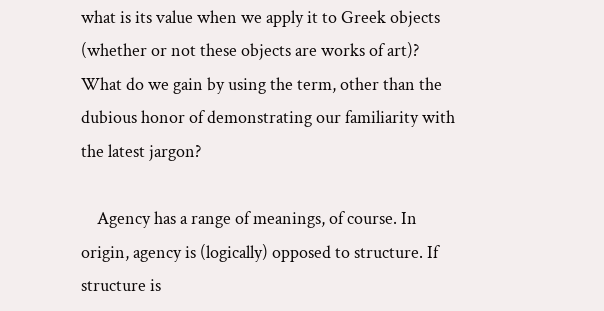what is its value when we apply it to Greek objects (whether or not these objects are works of art)? What do we gain by using the term, other than the dubious honor of demonstrating our familiarity with the latest jargon?

    Agency has a range of meanings, of course. In origin, agency is (logically) opposed to structure. If structure is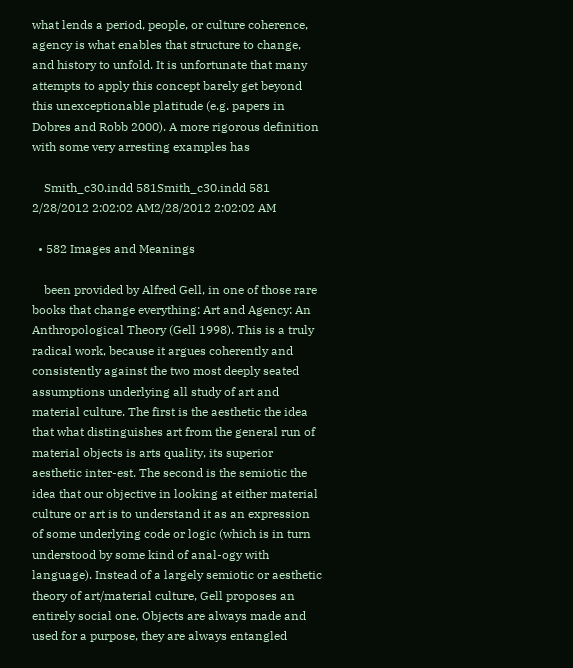what lends a period, people, or culture coherence, agency is what enables that structure to change, and history to unfold. It is unfortunate that many attempts to apply this concept barely get beyond this unexceptionable platitude (e.g. papers in Dobres and Robb 2000). A more rigorous definition with some very arresting examples has

    Smith_c30.indd 581Smith_c30.indd 581 2/28/2012 2:02:02 AM2/28/2012 2:02:02 AM

  • 582 Images and Meanings

    been provided by Alfred Gell, in one of those rare books that change everything: Art and Agency: An Anthropological Theory (Gell 1998). This is a truly radical work, because it argues coherently and consistently against the two most deeply seated assumptions underlying all study of art and material culture. The first is the aesthetic the idea that what distinguishes art from the general run of material objects is arts quality, its superior aesthetic inter-est. The second is the semiotic the idea that our objective in looking at either material culture or art is to understand it as an expression of some underlying code or logic (which is in turn understood by some kind of anal-ogy with language). Instead of a largely semiotic or aesthetic theory of art/material culture, Gell proposes an entirely social one. Objects are always made and used for a purpose, they are always entangled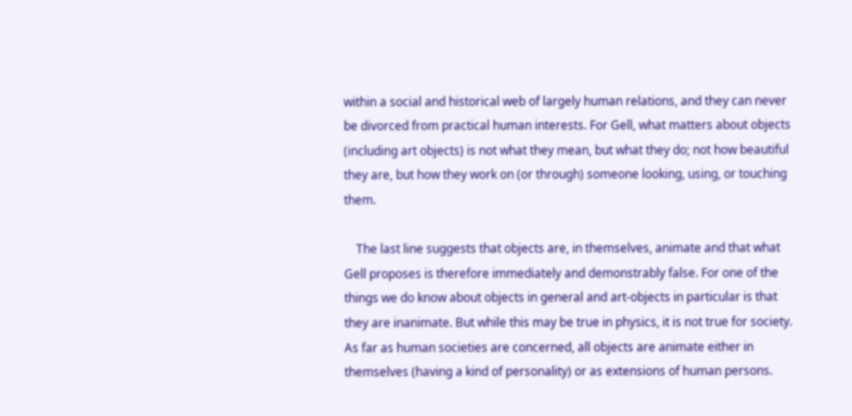within a social and historical web of largely human relations, and they can never be divorced from practical human interests. For Gell, what matters about objects (including art objects) is not what they mean, but what they do; not how beautiful they are, but how they work on (or through) someone looking, using, or touching them.

    The last line suggests that objects are, in themselves, animate and that what Gell proposes is therefore immediately and demonstrably false. For one of the things we do know about objects in general and art-objects in particular is that they are inanimate. But while this may be true in physics, it is not true for society. As far as human societies are concerned, all objects are animate either in themselves (having a kind of personality) or as extensions of human persons.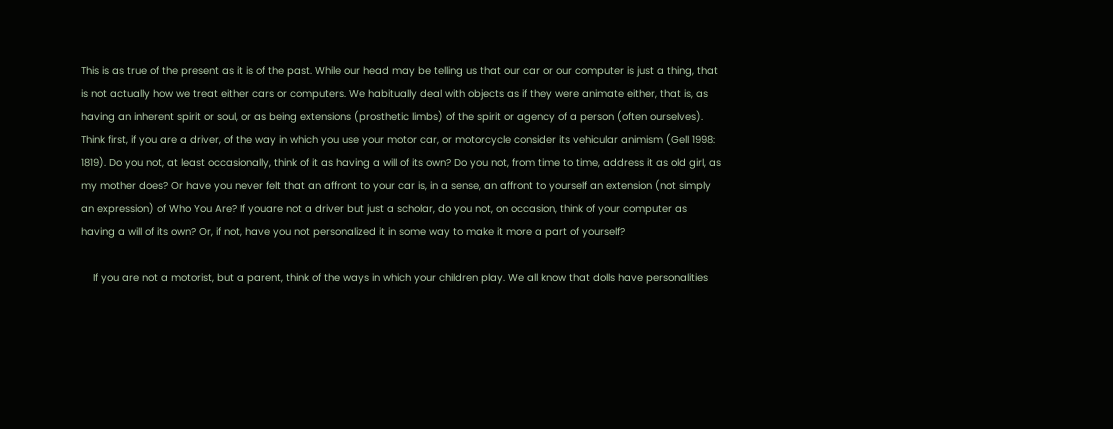This is as true of the present as it is of the past. While our head may be telling us that our car or our computer is just a thing, that is not actually how we treat either cars or computers. We habitually deal with objects as if they were animate either, that is, as having an inherent spirit or soul, or as being extensions (prosthetic limbs) of the spirit or agency of a person (often ourselves). Think first, if you are a driver, of the way in which you use your motor car, or motorcycle consider its vehicular animism (Gell 1998: 1819). Do you not, at least occasionally, think of it as having a will of its own? Do you not, from time to time, address it as old girl, as my mother does? Or have you never felt that an affront to your car is, in a sense, an affront to yourself an extension (not simply an expression) of Who You Are? If youare not a driver but just a scholar, do you not, on occasion, think of your computer as having a will of its own? Or, if not, have you not personalized it in some way to make it more a part of yourself?

    If you are not a motorist, but a parent, think of the ways in which your children play. We all know that dolls have personalities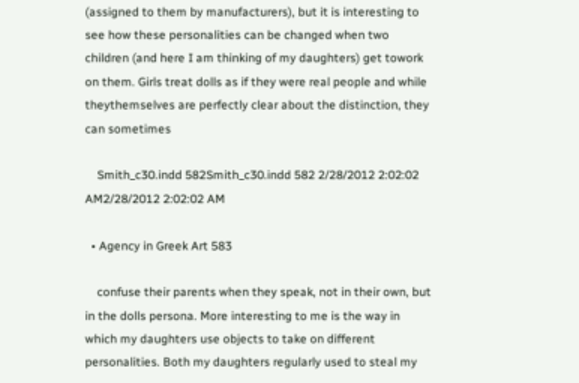(assigned to them by manufacturers), but it is interesting to see how these personalities can be changed when two children (and here I am thinking of my daughters) get towork on them. Girls treat dolls as if they were real people and while theythemselves are perfectly clear about the distinction, they can sometimes

    Smith_c30.indd 582Smith_c30.indd 582 2/28/2012 2:02:02 AM2/28/2012 2:02:02 AM

  • Agency in Greek Art 583

    confuse their parents when they speak, not in their own, but in the dolls persona. More interesting to me is the way in which my daughters use objects to take on different personalities. Both my daughters regularly used to steal my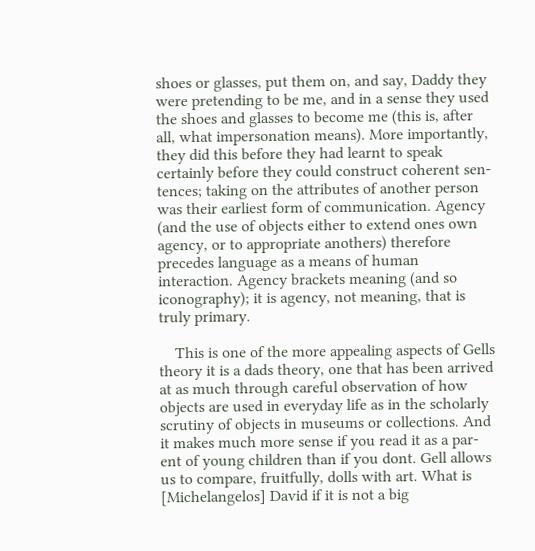shoes or glasses, put them on, and say, Daddy they were pretending to be me, and in a sense they used the shoes and glasses to become me (this is, after all, what impersonation means). More importantly, they did this before they had learnt to speak certainly before they could construct coherent sen-tences; taking on the attributes of another person was their earliest form of communication. Agency (and the use of objects either to extend ones own agency, or to appropriate anothers) therefore precedes language as a means of human interaction. Agency brackets meaning (and so iconography); it is agency, not meaning, that is truly primary.

    This is one of the more appealing aspects of Gells theory it is a dads theory, one that has been arrived at as much through careful observation of how objects are used in everyday life as in the scholarly scrutiny of objects in museums or collections. And it makes much more sense if you read it as a par-ent of young children than if you dont. Gell allows us to compare, fruitfully, dolls with art. What is [Michelangelos] David if it is not a big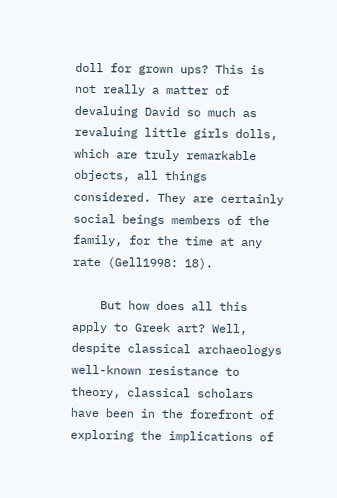doll for grown ups? This is not really a matter of devaluing David so much as revaluing little girls dolls, which are truly remarkable objects, all things considered. They are certainly social beings members of the family, for the time at any rate (Gell1998: 18).

    But how does all this apply to Greek art? Well, despite classical archaeologys well-known resistance to theory, classical scholars have been in the forefront of exploring the implications of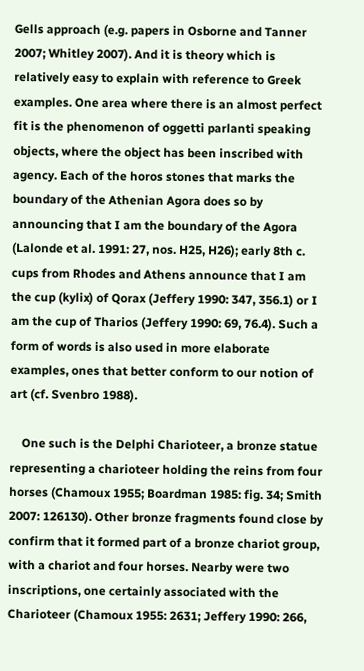Gells approach (e.g. papers in Osborne and Tanner 2007; Whitley 2007). And it is theory which is relatively easy to explain with reference to Greek examples. One area where there is an almost perfect fit is the phenomenon of oggetti parlanti speaking objects, where the object has been inscribed with agency. Each of the horos stones that marks the boundary of the Athenian Agora does so by announcing that I am the boundary of the Agora (Lalonde et al. 1991: 27, nos. H25, H26); early 8th c. cups from Rhodes and Athens announce that I am the cup (kylix) of Qorax (Jeffery 1990: 347, 356.1) or I am the cup of Tharios (Jeffery 1990: 69, 76.4). Such a form of words is also used in more elaborate examples, ones that better conform to our notion of art (cf. Svenbro 1988).

    One such is the Delphi Charioteer, a bronze statue representing a charioteer holding the reins from four horses (Chamoux 1955; Boardman 1985: fig. 34; Smith 2007: 126130). Other bronze fragments found close by confirm that it formed part of a bronze chariot group, with a chariot and four horses. Nearby were two inscriptions, one certainly associated with the Charioteer (Chamoux 1955: 2631; Jeffery 1990: 266,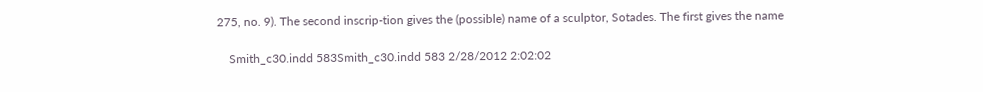275, no. 9). The second inscrip-tion gives the (possible) name of a sculptor, Sotades. The first gives the name

    Smith_c30.indd 583Smith_c30.indd 583 2/28/2012 2:02:02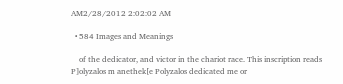AM2/28/2012 2:02:02 AM

  • 584 Images and Meanings

    of the dedicator, and victor in the chariot race. This inscription reads P]olyzalos m anethek[e Polyzalos dedicated me or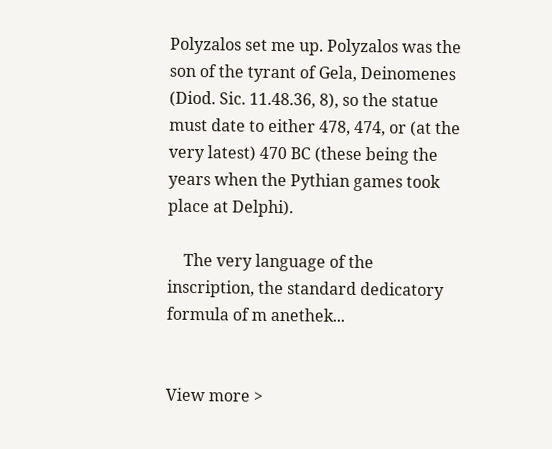Polyzalos set me up. Polyzalos was the son of the tyrant of Gela, Deinomenes (Diod. Sic. 11.48.36, 8), so the statue must date to either 478, 474, or (at the very latest) 470 BC (these being the years when the Pythian games took place at Delphi).

    The very language of the inscription, the standard dedicatory formula of m anethek...


View more >